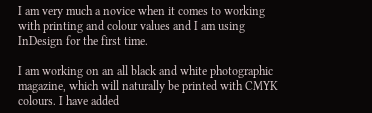I am very much a novice when it comes to working with printing and colour values and I am using InDesign for the first time.

I am working on an all black and white photographic magazine, which will naturally be printed with CMYK colours. I have added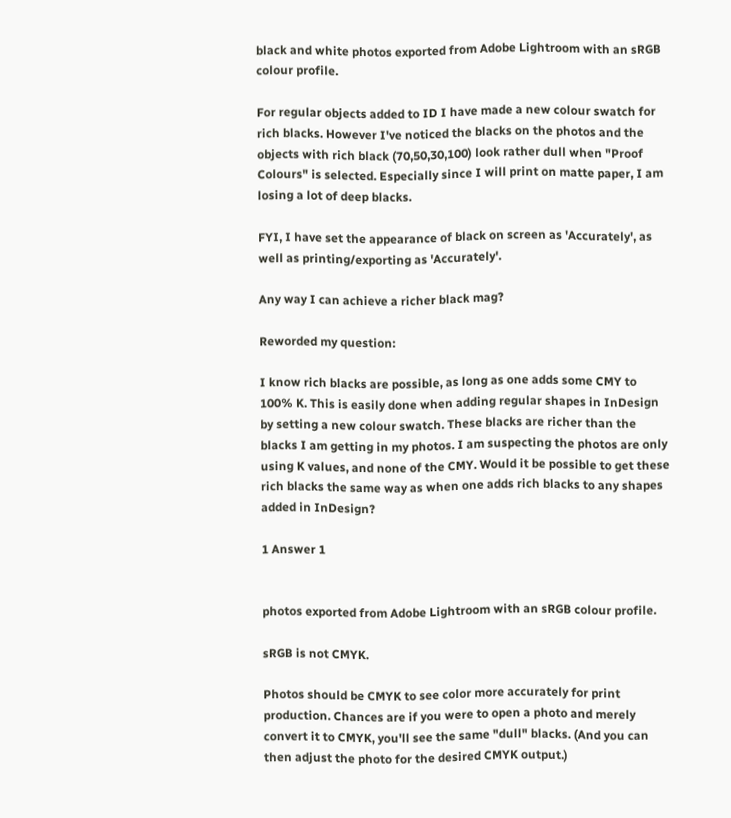black and white photos exported from Adobe Lightroom with an sRGB colour profile.

For regular objects added to ID I have made a new colour swatch for rich blacks. However I've noticed the blacks on the photos and the objects with rich black (70,50,30,100) look rather dull when "Proof Colours" is selected. Especially since I will print on matte paper, I am losing a lot of deep blacks.

FYI, I have set the appearance of black on screen as 'Accurately', as well as printing/exporting as 'Accurately'.

Any way I can achieve a richer black mag?

Reworded my question:

I know rich blacks are possible, as long as one adds some CMY to 100% K. This is easily done when adding regular shapes in InDesign by setting a new colour swatch. These blacks are richer than the blacks I am getting in my photos. I am suspecting the photos are only using K values, and none of the CMY. Would it be possible to get these rich blacks the same way as when one adds rich blacks to any shapes added in InDesign?

1 Answer 1


photos exported from Adobe Lightroom with an sRGB colour profile.

sRGB is not CMYK.

Photos should be CMYK to see color more accurately for print production. Chances are if you were to open a photo and merely convert it to CMYK, you'll see the same "dull" blacks. (And you can then adjust the photo for the desired CMYK output.)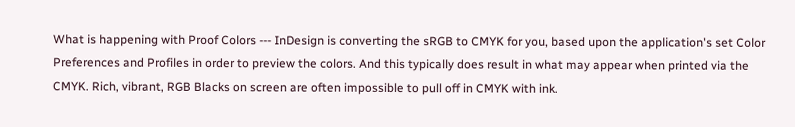What is happening with Proof Colors --- InDesign is converting the sRGB to CMYK for you, based upon the application's set Color Preferences and Profiles in order to preview the colors. And this typically does result in what may appear when printed via the CMYK. Rich, vibrant, RGB Blacks on screen are often impossible to pull off in CMYK with ink.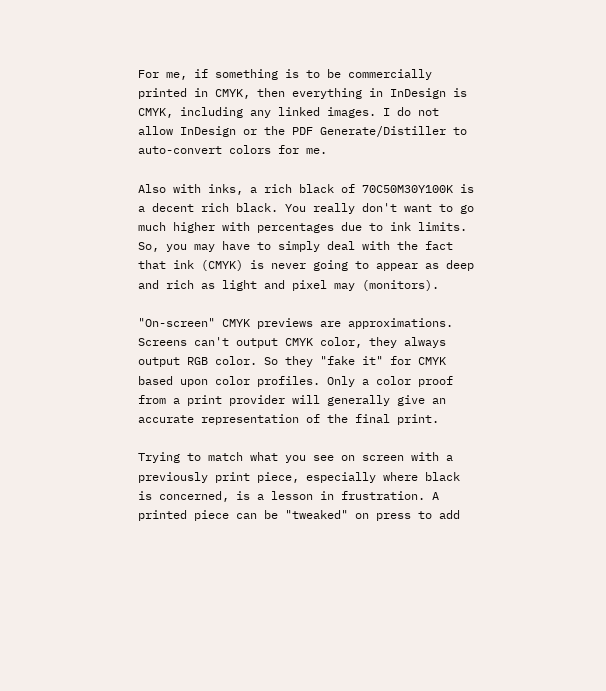For me, if something is to be commercially printed in CMYK, then everything in InDesign is CMYK, including any linked images. I do not allow InDesign or the PDF Generate/Distiller to auto-convert colors for me.

Also with inks, a rich black of 70C50M30Y100K is a decent rich black. You really don't want to go much higher with percentages due to ink limits. So, you may have to simply deal with the fact that ink (CMYK) is never going to appear as deep and rich as light and pixel may (monitors).

"On-screen" CMYK previews are approximations. Screens can't output CMYK color, they always output RGB color. So they "fake it" for CMYK based upon color profiles. Only a color proof from a print provider will generally give an accurate representation of the final print.

Trying to match what you see on screen with a previously print piece, especially where black is concerned, is a lesson in frustration. A printed piece can be "tweaked" on press to add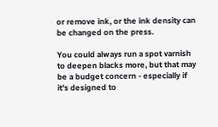or remove ink, or the ink density can be changed on the press.

You could always run a spot varnish to deepen blacks more, but that may be a budget concern - especially if it's designed to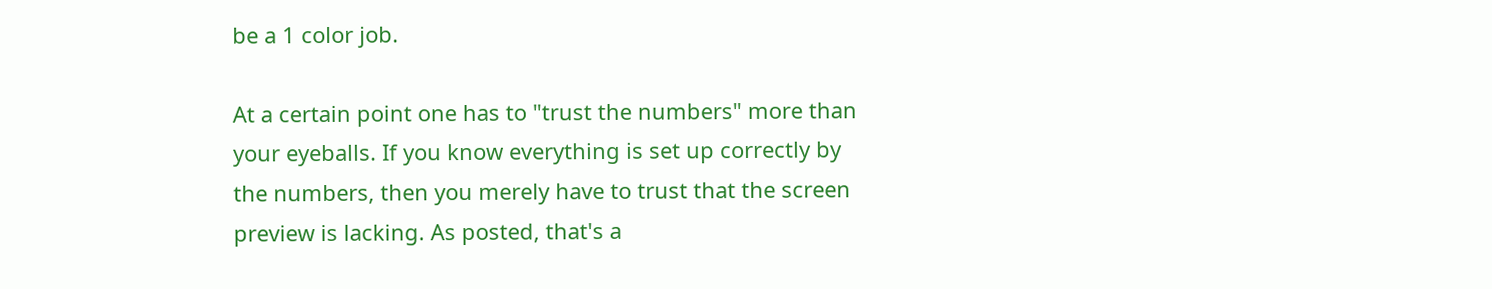be a 1 color job.

At a certain point one has to "trust the numbers" more than your eyeballs. If you know everything is set up correctly by the numbers, then you merely have to trust that the screen preview is lacking. As posted, that's a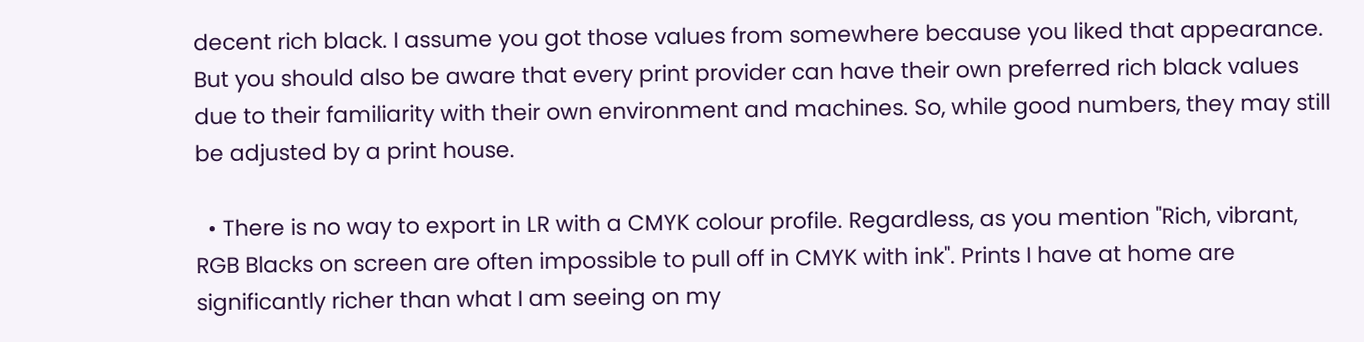decent rich black. I assume you got those values from somewhere because you liked that appearance. But you should also be aware that every print provider can have their own preferred rich black values due to their familiarity with their own environment and machines. So, while good numbers, they may still be adjusted by a print house.

  • There is no way to export in LR with a CMYK colour profile. Regardless, as you mention "Rich, vibrant, RGB Blacks on screen are often impossible to pull off in CMYK with ink". Prints I have at home are significantly richer than what I am seeing on my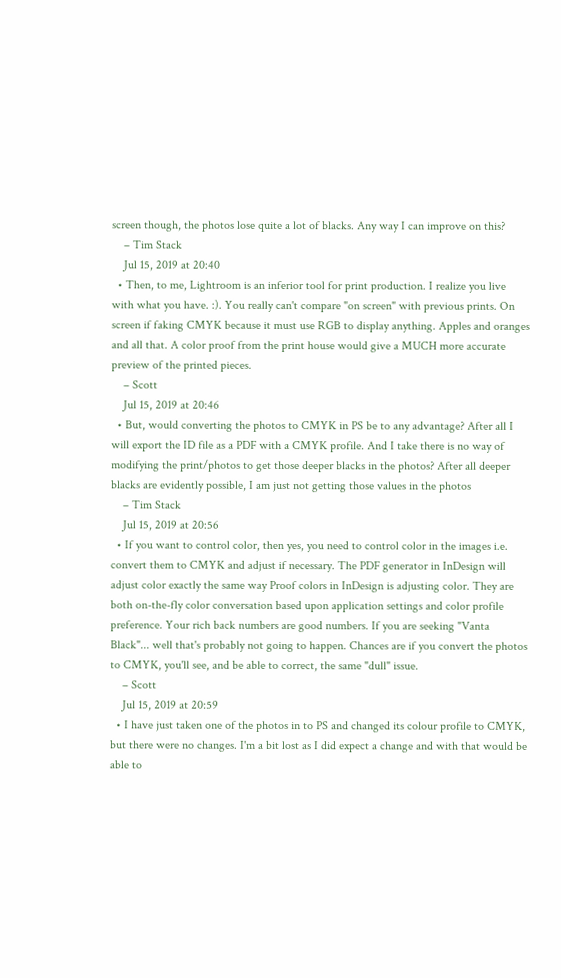screen though, the photos lose quite a lot of blacks. Any way I can improve on this?
    – Tim Stack
    Jul 15, 2019 at 20:40
  • Then, to me, Lightroom is an inferior tool for print production. I realize you live with what you have. :). You really can't compare "on screen" with previous prints. On screen if faking CMYK because it must use RGB to display anything. Apples and oranges and all that. A color proof from the print house would give a MUCH more accurate preview of the printed pieces.
    – Scott
    Jul 15, 2019 at 20:46
  • But, would converting the photos to CMYK in PS be to any advantage? After all I will export the ID file as a PDF with a CMYK profile. And I take there is no way of modifying the print/photos to get those deeper blacks in the photos? After all deeper blacks are evidently possible, I am just not getting those values in the photos
    – Tim Stack
    Jul 15, 2019 at 20:56
  • If you want to control color, then yes, you need to control color in the images i.e. convert them to CMYK and adjust if necessary. The PDF generator in InDesign will adjust color exactly the same way Proof colors in InDesign is adjusting color. They are both on-the-fly color conversation based upon application settings and color profile preference. Your rich back numbers are good numbers. If you are seeking "Vanta Black"... well that's probably not going to happen. Chances are if you convert the photos to CMYK, you'll see, and be able to correct, the same "dull" issue.
    – Scott
    Jul 15, 2019 at 20:59
  • I have just taken one of the photos in to PS and changed its colour profile to CMYK, but there were no changes. I'm a bit lost as I did expect a change and with that would be able to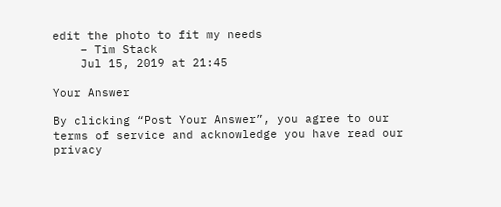edit the photo to fit my needs
    – Tim Stack
    Jul 15, 2019 at 21:45

Your Answer

By clicking “Post Your Answer”, you agree to our terms of service and acknowledge you have read our privacy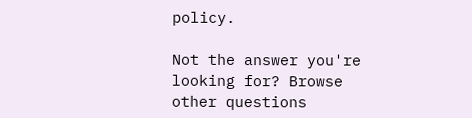policy.

Not the answer you're looking for? Browse other questions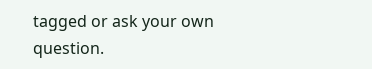tagged or ask your own question.